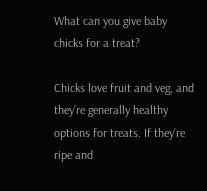What can you give baby chicks for a treat?

Chicks love fruit and veg, and they’re generally healthy options for treats. If they’re ripe and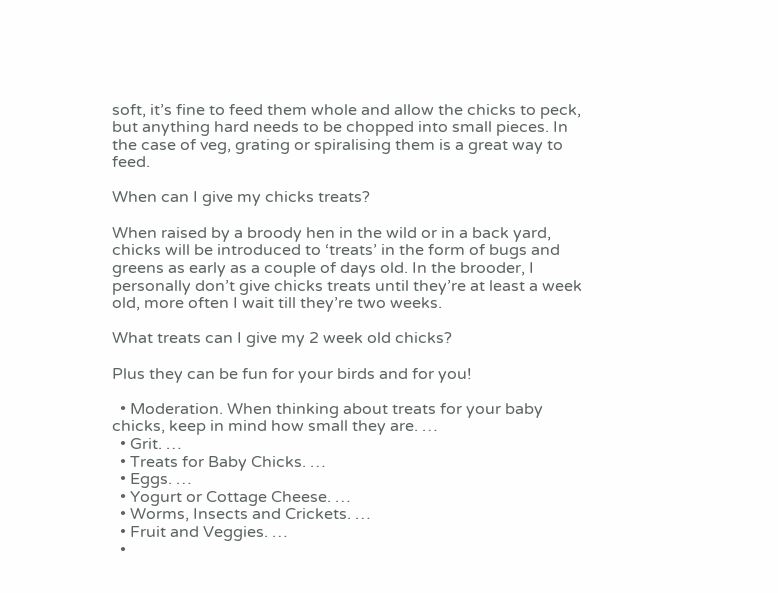soft, it’s fine to feed them whole and allow the chicks to peck, but anything hard needs to be chopped into small pieces. In the case of veg, grating or spiralising them is a great way to feed.

When can I give my chicks treats?

When raised by a broody hen in the wild or in a back yard, chicks will be introduced to ‘treats’ in the form of bugs and greens as early as a couple of days old. In the brooder, I personally don’t give chicks treats until they’re at least a week old, more often I wait till they’re two weeks.

What treats can I give my 2 week old chicks?

Plus they can be fun for your birds and for you!

  • Moderation. When thinking about treats for your baby chicks, keep in mind how small they are. …
  • Grit. …
  • Treats for Baby Chicks. …
  • Eggs. …
  • Yogurt or Cottage Cheese. …
  • Worms, Insects and Crickets. …
  • Fruit and Veggies. …
  •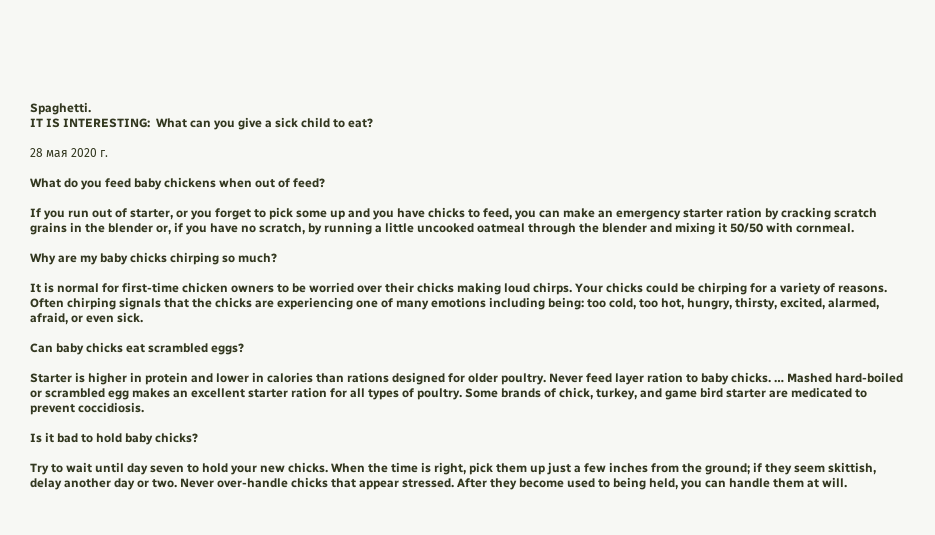Spaghetti.
IT IS INTERESTING:  What can you give a sick child to eat?

28 мая 2020 г.

What do you feed baby chickens when out of feed?

If you run out of starter, or you forget to pick some up and you have chicks to feed, you can make an emergency starter ration by cracking scratch grains in the blender or, if you have no scratch, by running a little uncooked oatmeal through the blender and mixing it 50/50 with cornmeal.

Why are my baby chicks chirping so much?

It is normal for first-time chicken owners to be worried over their chicks making loud chirps. Your chicks could be chirping for a variety of reasons. Often chirping signals that the chicks are experiencing one of many emotions including being: too cold, too hot, hungry, thirsty, excited, alarmed, afraid, or even sick.

Can baby chicks eat scrambled eggs?

Starter is higher in protein and lower in calories than rations designed for older poultry. Never feed layer ration to baby chicks. … Mashed hard-boiled or scrambled egg makes an excellent starter ration for all types of poultry. Some brands of chick, turkey, and game bird starter are medicated to prevent coccidiosis.

Is it bad to hold baby chicks?

Try to wait until day seven to hold your new chicks. When the time is right, pick them up just a few inches from the ground; if they seem skittish, delay another day or two. Never over-handle chicks that appear stressed. After they become used to being held, you can handle them at will.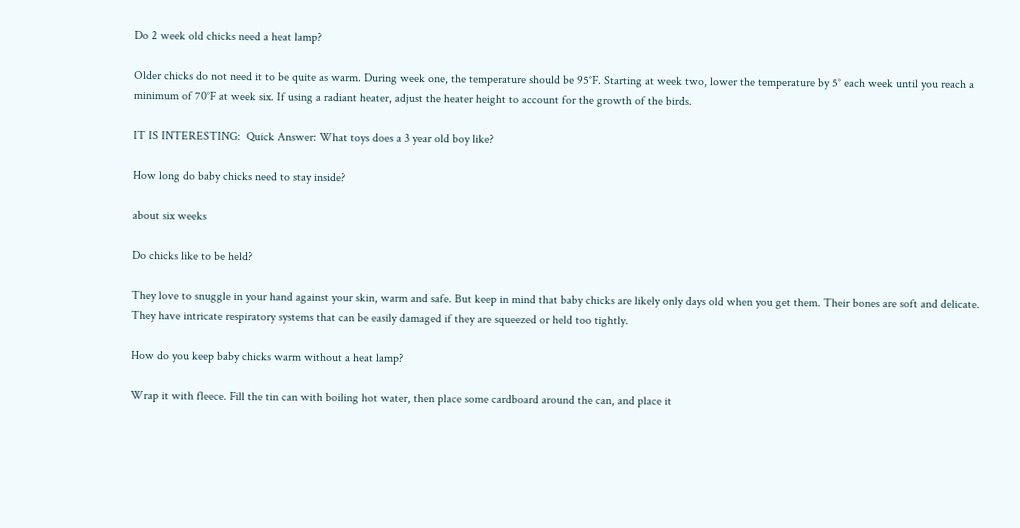Do 2 week old chicks need a heat lamp?

Older chicks do not need it to be quite as warm. During week one, the temperature should be 95°F. Starting at week two, lower the temperature by 5° each week until you reach a minimum of 70°F at week six. If using a radiant heater, adjust the heater height to account for the growth of the birds.

IT IS INTERESTING:  Quick Answer: What toys does a 3 year old boy like?

How long do baby chicks need to stay inside?

about six weeks

Do chicks like to be held?

They love to snuggle in your hand against your skin, warm and safe. But keep in mind that baby chicks are likely only days old when you get them. Their bones are soft and delicate. They have intricate respiratory systems that can be easily damaged if they are squeezed or held too tightly.

How do you keep baby chicks warm without a heat lamp?

Wrap it with fleece. Fill the tin can with boiling hot water, then place some cardboard around the can, and place it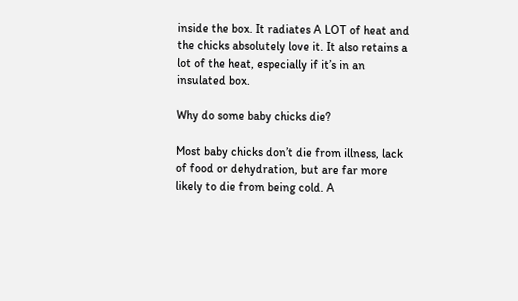inside the box. It radiates A LOT of heat and the chicks absolutely love it. It also retains a lot of the heat, especially if it’s in an insulated box.

Why do some baby chicks die?

Most baby chicks don’t die from illness, lack of food or dehydration, but are far more likely to die from being cold. A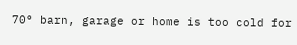70° barn, garage or home is too cold for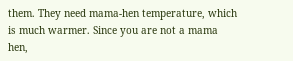them. They need mama-hen temperature, which is much warmer. Since you are not a mama hen,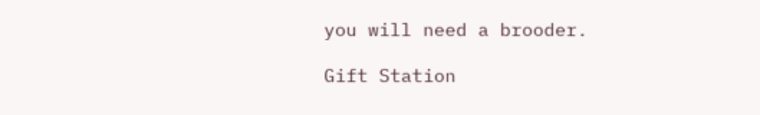you will need a brooder.

Gift Station